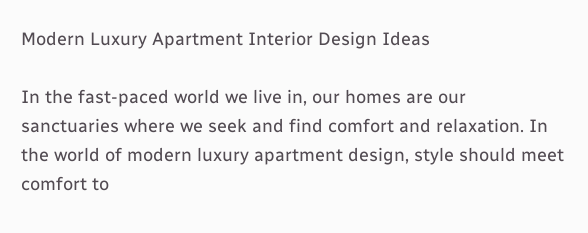Modern Luxury Apartment Interior Design Ideas

In the fast-paced world we live in, our homes are our sanctuaries where we seek and find comfort and relaxation. In the world of modern luxury apartment design, style should meet comfort to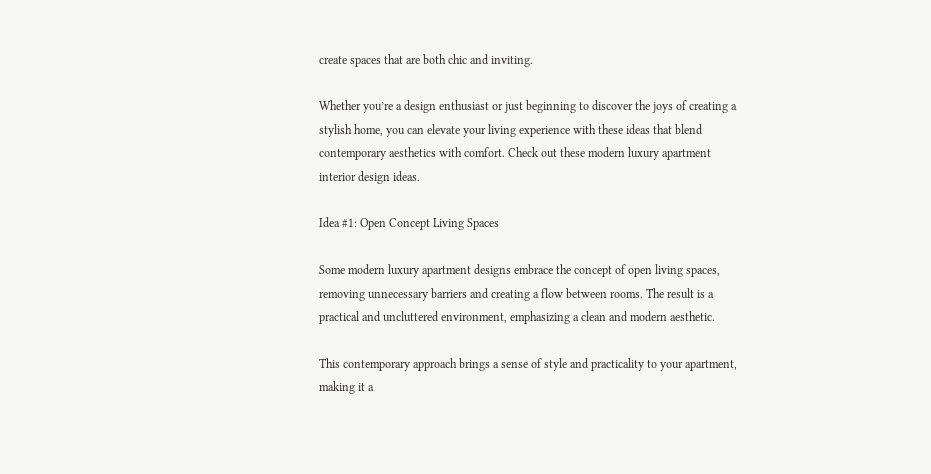create spaces that are both chic and inviting.

Whether you’re a design enthusiast or just beginning to discover the joys of creating a stylish home, you can elevate your living experience with these ideas that blend contemporary aesthetics with comfort. Check out these modern luxury apartment interior design ideas.

Idea #1: Open Concept Living Spaces

Some modern luxury apartment designs embrace the concept of open living spaces, removing unnecessary barriers and creating a flow between rooms. The result is a practical and uncluttered environment, emphasizing a clean and modern aesthetic.

This contemporary approach brings a sense of style and practicality to your apartment, making it a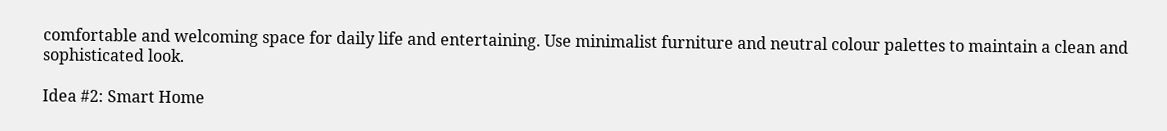comfortable and welcoming space for daily life and entertaining. Use minimalist furniture and neutral colour palettes to maintain a clean and sophisticated look.

Idea #2: Smart Home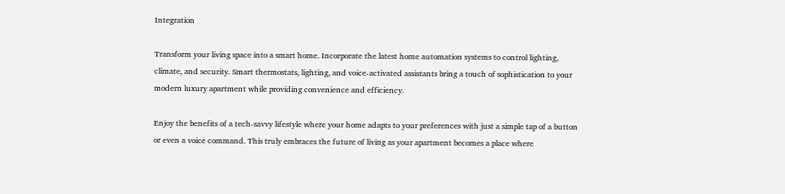Integration

Transform your living space into a smart home. Incorporate the latest home automation systems to control lighting, climate, and security. Smart thermostats, lighting, and voice-activated assistants bring a touch of sophistication to your modern luxury apartment while providing convenience and efficiency.

Enjoy the benefits of a tech-savvy lifestyle where your home adapts to your preferences with just a simple tap of a button or even a voice command. This truly embraces the future of living as your apartment becomes a place where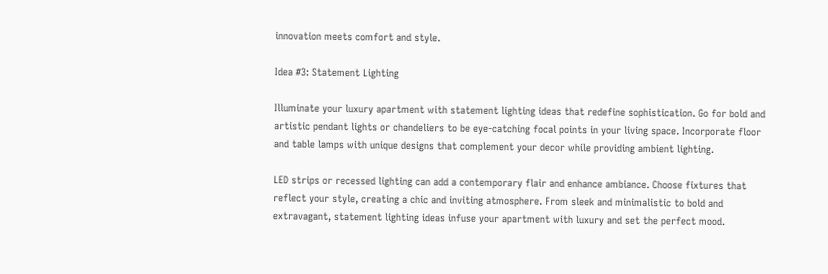innovation meets comfort and style.

Idea #3: Statement Lighting

Illuminate your luxury apartment with statement lighting ideas that redefine sophistication. Go for bold and artistic pendant lights or chandeliers to be eye-catching focal points in your living space. Incorporate floor and table lamps with unique designs that complement your decor while providing ambient lighting.

LED strips or recessed lighting can add a contemporary flair and enhance ambiance. Choose fixtures that reflect your style, creating a chic and inviting atmosphere. From sleek and minimalistic to bold and extravagant, statement lighting ideas infuse your apartment with luxury and set the perfect mood.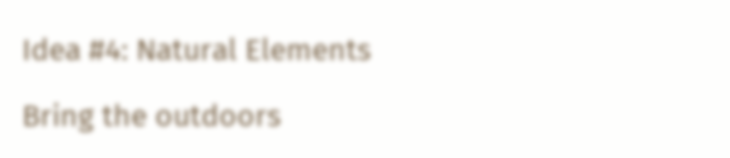Idea #4: Natural Elements

Bring the outdoors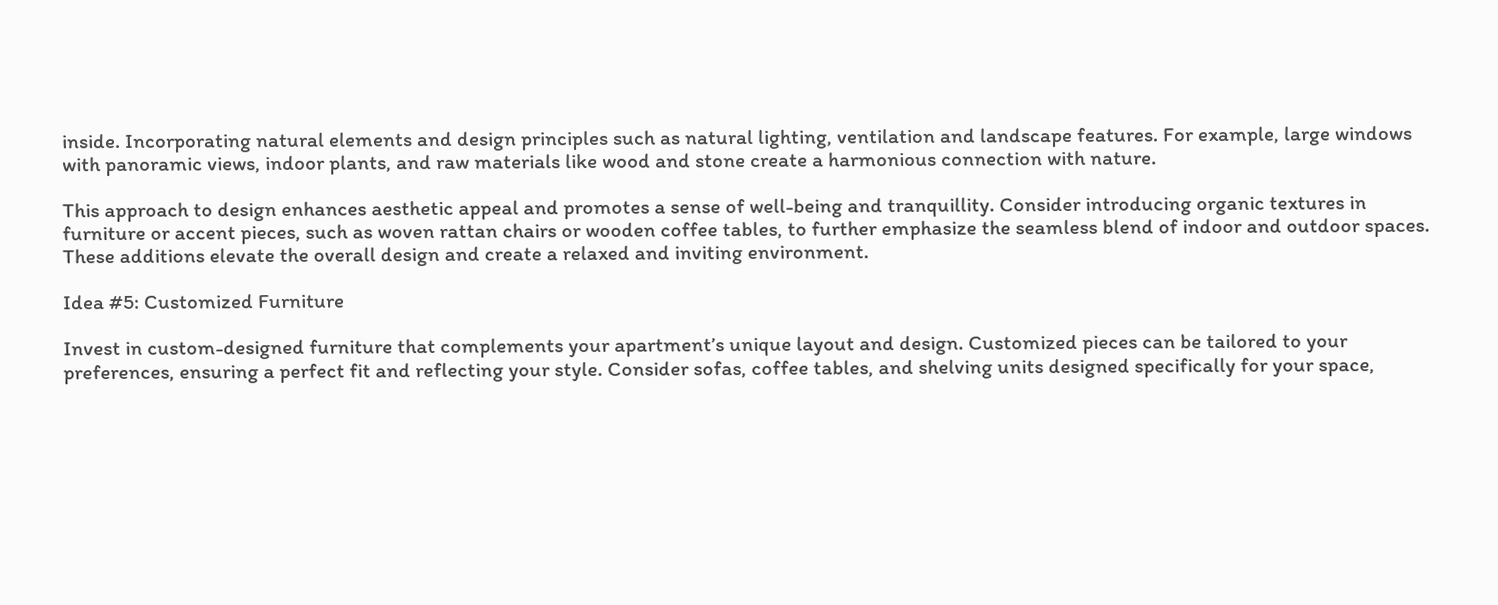inside. Incorporating natural elements and design principles such as natural lighting, ventilation and landscape features. For example, large windows with panoramic views, indoor plants, and raw materials like wood and stone create a harmonious connection with nature.

This approach to design enhances aesthetic appeal and promotes a sense of well-being and tranquillity. Consider introducing organic textures in furniture or accent pieces, such as woven rattan chairs or wooden coffee tables, to further emphasize the seamless blend of indoor and outdoor spaces. These additions elevate the overall design and create a relaxed and inviting environment.

Idea #5: Customized Furniture

Invest in custom-designed furniture that complements your apartment’s unique layout and design. Customized pieces can be tailored to your preferences, ensuring a perfect fit and reflecting your style. Consider sofas, coffee tables, and shelving units designed specifically for your space,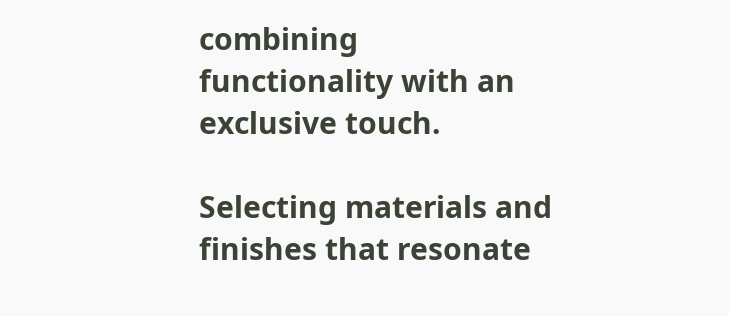combining functionality with an exclusive touch.

Selecting materials and finishes that resonate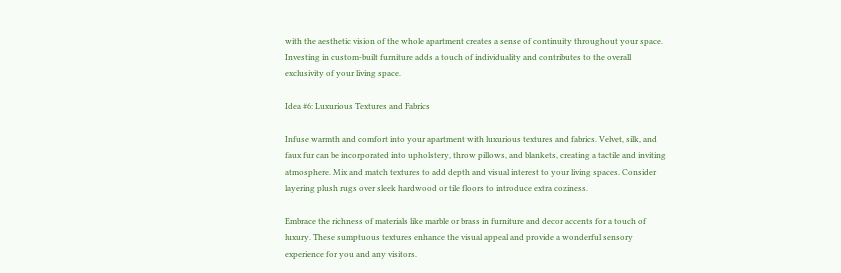with the aesthetic vision of the whole apartment creates a sense of continuity throughout your space. Investing in custom-built furniture adds a touch of individuality and contributes to the overall exclusivity of your living space.

Idea #6: Luxurious Textures and Fabrics

Infuse warmth and comfort into your apartment with luxurious textures and fabrics. Velvet, silk, and faux fur can be incorporated into upholstery, throw pillows, and blankets, creating a tactile and inviting atmosphere. Mix and match textures to add depth and visual interest to your living spaces. Consider layering plush rugs over sleek hardwood or tile floors to introduce extra coziness.

Embrace the richness of materials like marble or brass in furniture and decor accents for a touch of luxury. These sumptuous textures enhance the visual appeal and provide a wonderful sensory experience for you and any visitors.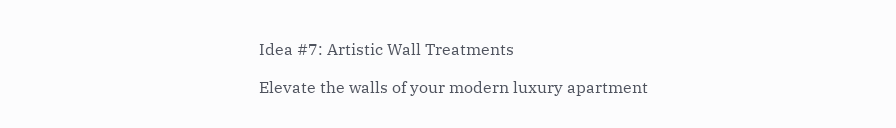Idea #7: Artistic Wall Treatments

Elevate the walls of your modern luxury apartment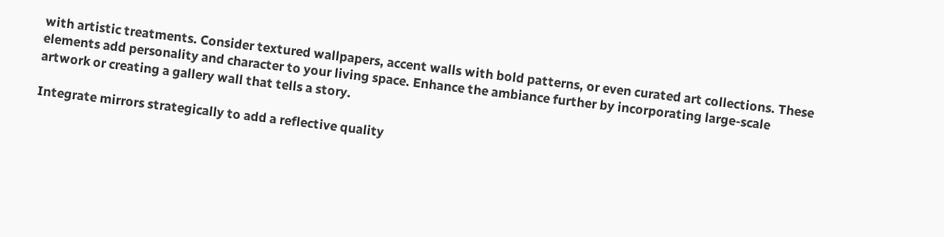with artistic treatments. Consider textured wallpapers, accent walls with bold patterns, or even curated art collections. These elements add personality and character to your living space. Enhance the ambiance further by incorporating large-scale artwork or creating a gallery wall that tells a story.

Integrate mirrors strategically to add a reflective quality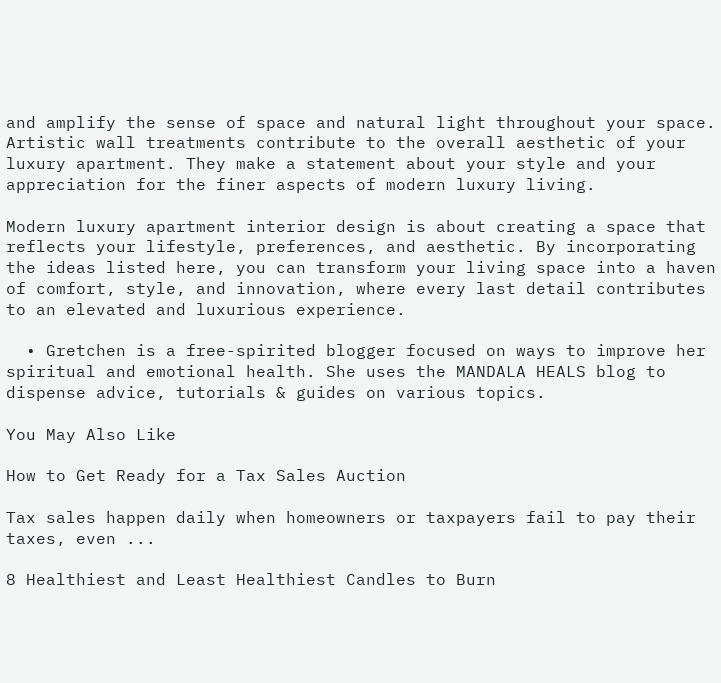and amplify the sense of space and natural light throughout your space. Artistic wall treatments contribute to the overall aesthetic of your luxury apartment. They make a statement about your style and your appreciation for the finer aspects of modern luxury living.

Modern luxury apartment interior design is about creating a space that reflects your lifestyle, preferences, and aesthetic. By incorporating the ideas listed here, you can transform your living space into a haven of comfort, style, and innovation, where every last detail contributes to an elevated and luxurious experience.

  • Gretchen is a free-spirited blogger focused on ways to improve her spiritual and emotional health. She uses the MANDALA HEALS blog to dispense advice, tutorials & guides on various topics.

You May Also Like

How to Get Ready for a Tax Sales Auction

Tax sales happen daily when homeowners or taxpayers fail to pay their taxes, even ...

8 Healthiest and Least Healthiest Candles to Burn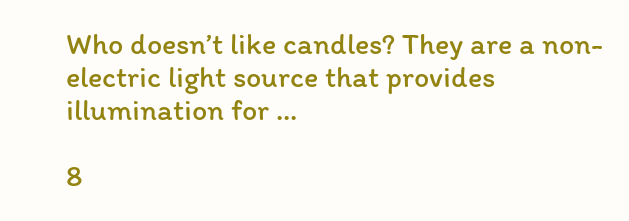Who doesn’t like candles? They are a non-electric light source that provides illumination for ...

8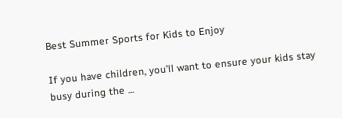Best Summer Sports for Kids to Enjoy

If you have children, you’ll want to ensure your kids stay busy during the ...